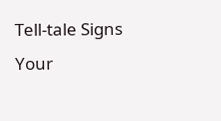Tell-tale Signs Your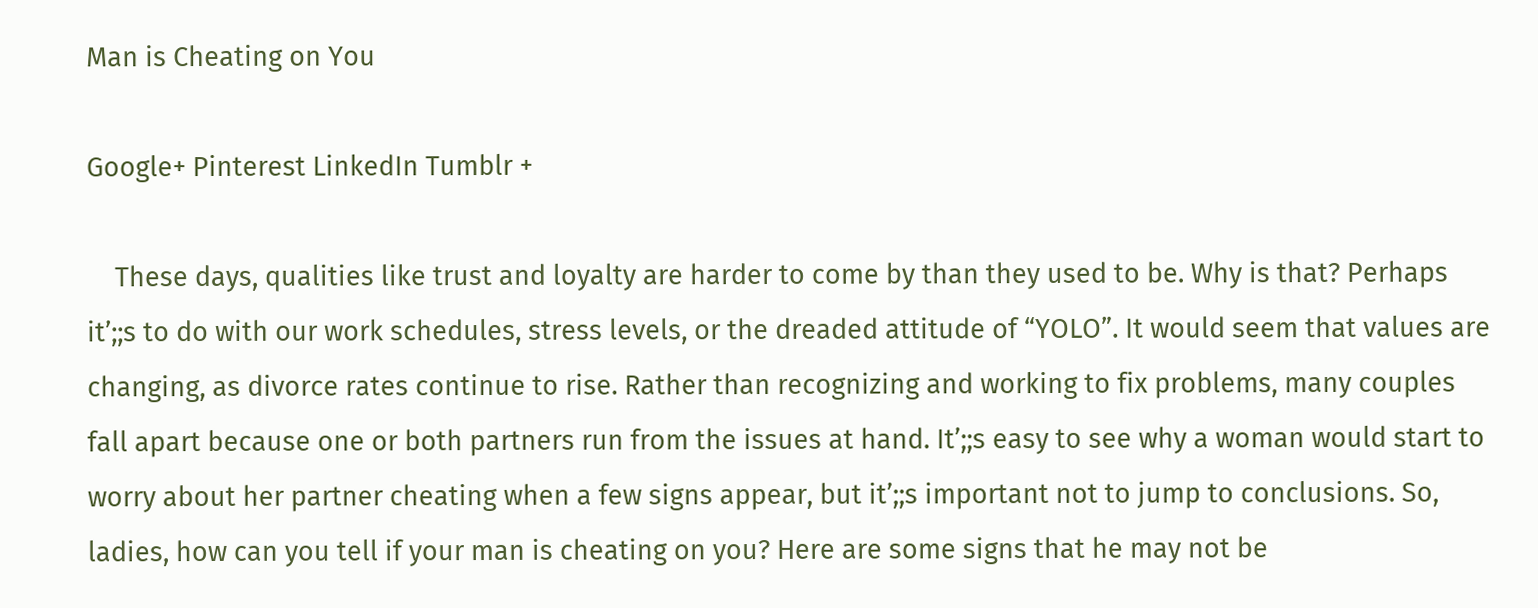Man is Cheating on You

Google+ Pinterest LinkedIn Tumblr +

    These days, qualities like trust and loyalty are harder to come by than they used to be. Why is that? Perhaps it’;;s to do with our work schedules, stress levels, or the dreaded attitude of “YOLO”. It would seem that values are changing, as divorce rates continue to rise. Rather than recognizing and working to fix problems, many couples fall apart because one or both partners run from the issues at hand. It’;;s easy to see why a woman would start to worry about her partner cheating when a few signs appear, but it’;;s important not to jump to conclusions. So, ladies, how can you tell if your man is cheating on you? Here are some signs that he may not be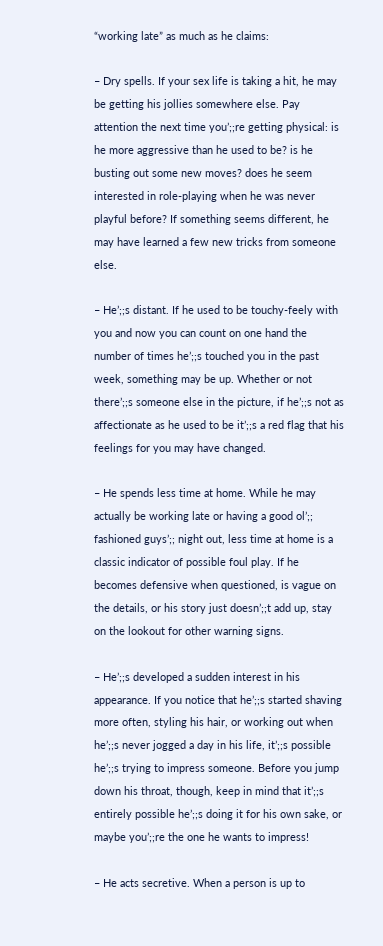“working late” as much as he claims:

– Dry spells. If your sex life is taking a hit, he may be getting his jollies somewhere else. Pay attention the next time you’;;re getting physical: is he more aggressive than he used to be? is he busting out some new moves? does he seem interested in role-playing when he was never playful before? If something seems different, he may have learned a few new tricks from someone else.

– He’;;s distant. If he used to be touchy-feely with you and now you can count on one hand the number of times he’;;s touched you in the past week, something may be up. Whether or not there’;;s someone else in the picture, if he’;;s not as affectionate as he used to be it’;;s a red flag that his feelings for you may have changed.

– He spends less time at home. While he may actually be working late or having a good ol’;; fashioned guys’;; night out, less time at home is a classic indicator of possible foul play. If he becomes defensive when questioned, is vague on the details, or his story just doesn’;;t add up, stay on the lookout for other warning signs.

– He’;;s developed a sudden interest in his appearance. If you notice that he’;;s started shaving more often, styling his hair, or working out when he’;;s never jogged a day in his life, it’;;s possible he’;;s trying to impress someone. Before you jump down his throat, though, keep in mind that it’;;s entirely possible he’;;s doing it for his own sake, or maybe you’;;re the one he wants to impress!

– He acts secretive. When a person is up to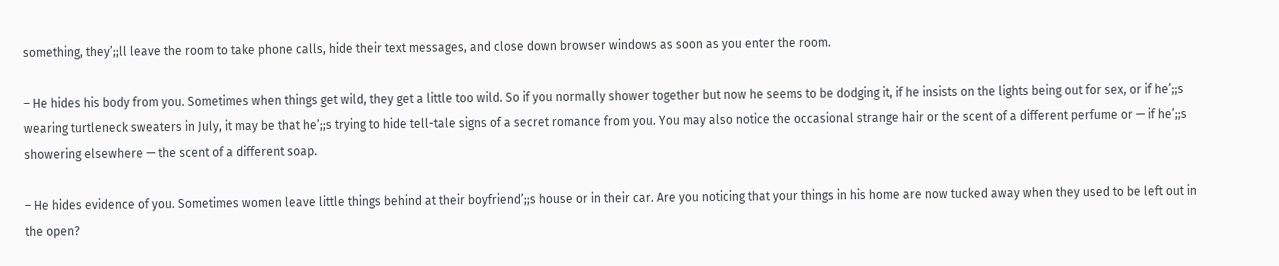something, they’;;ll leave the room to take phone calls, hide their text messages, and close down browser windows as soon as you enter the room.

– He hides his body from you. Sometimes when things get wild, they get a little too wild. So if you normally shower together but now he seems to be dodging it, if he insists on the lights being out for sex, or if he’;;s wearing turtleneck sweaters in July, it may be that he’;;s trying to hide tell-tale signs of a secret romance from you. You may also notice the occasional strange hair or the scent of a different perfume or — if he’;;s showering elsewhere — the scent of a different soap.

– He hides evidence of you. Sometimes women leave little things behind at their boyfriend’;;s house or in their car. Are you noticing that your things in his home are now tucked away when they used to be left out in the open?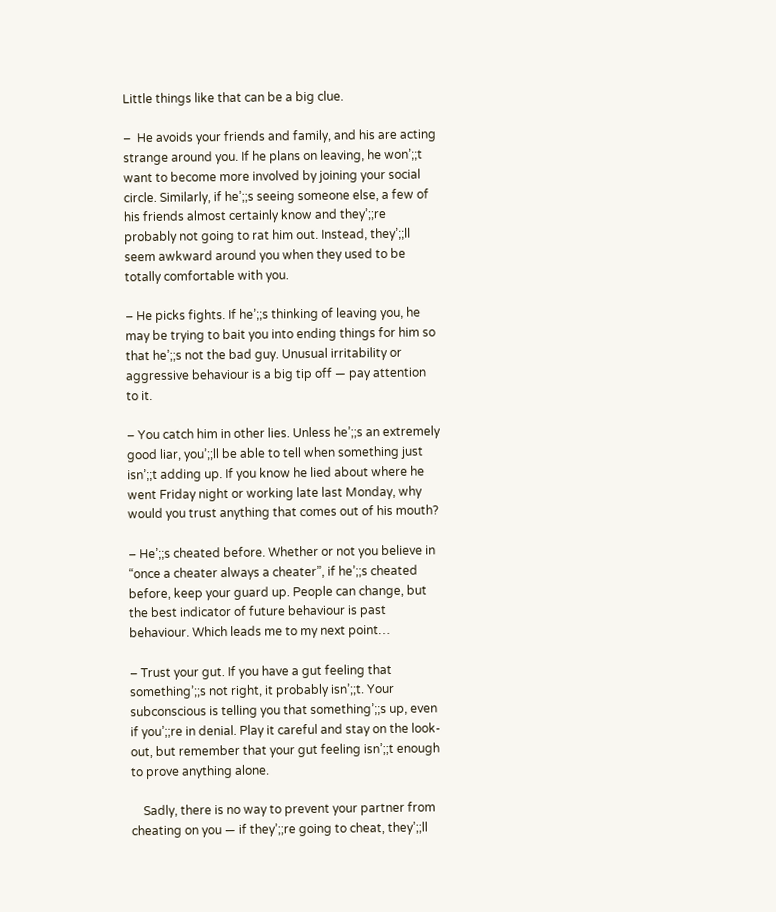Little things like that can be a big clue.

–  He avoids your friends and family, and his are acting strange around you. If he plans on leaving, he won’;;t want to become more involved by joining your social circle. Similarly, if he’;;s seeing someone else, a few of his friends almost certainly know and they’;;re probably not going to rat him out. Instead, they’;;ll seem awkward around you when they used to be totally comfortable with you.

– He picks fights. If he’;;s thinking of leaving you, he may be trying to bait you into ending things for him so that he’;;s not the bad guy. Unusual irritability or aggressive behaviour is a big tip off — pay attention to it.

– You catch him in other lies. Unless he’;;s an extremely good liar, you’;;ll be able to tell when something just isn’;;t adding up. If you know he lied about where he went Friday night or working late last Monday, why would you trust anything that comes out of his mouth?

– He’;;s cheated before. Whether or not you believe in “once a cheater always a cheater”, if he’;;s cheated before, keep your guard up. People can change, but the best indicator of future behaviour is past behaviour. Which leads me to my next point…

– Trust your gut. If you have a gut feeling that something’;;s not right, it probably isn’;;t. Your subconscious is telling you that something’;;s up, even if you’;;re in denial. Play it careful and stay on the look-out, but remember that your gut feeling isn’;;t enough to prove anything alone.

    Sadly, there is no way to prevent your partner from cheating on you — if they’;;re going to cheat, they’;;ll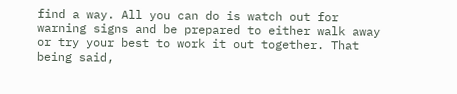find a way. All you can do is watch out for warning signs and be prepared to either walk away or try your best to work it out together. That being said,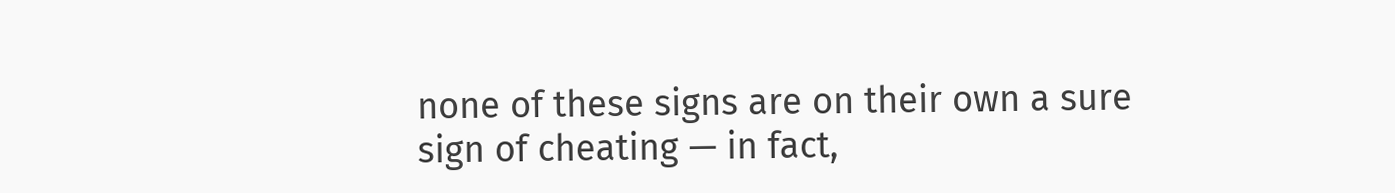none of these signs are on their own a sure sign of cheating — in fact,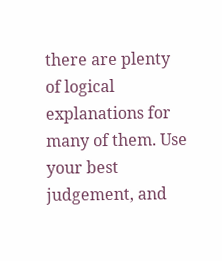there are plenty of logical explanations for many of them. Use your best judgement, and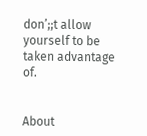don’;;t allow yourself to be taken advantage of.


About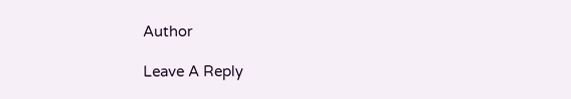Author

Leave A Reply